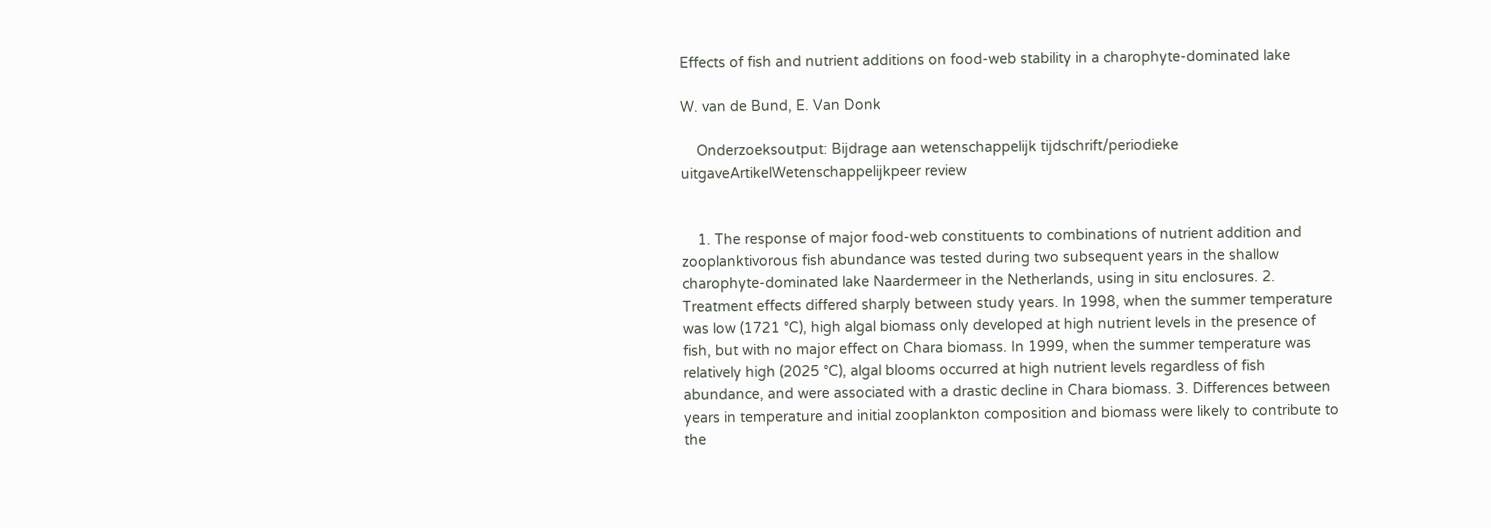Effects of fish and nutrient additions on food-web stability in a charophyte-dominated lake

W. van de Bund, E. Van Donk

    Onderzoeksoutput: Bijdrage aan wetenschappelijk tijdschrift/periodieke uitgaveArtikelWetenschappelijkpeer review


    1. The response of major food-web constituents to combinations of nutrient addition and zooplanktivorous fish abundance was tested during two subsequent years in the shallow charophyte-dominated lake Naardermeer in the Netherlands, using in situ enclosures. 2. Treatment effects differed sharply between study years. In 1998, when the summer temperature was low (1721 °C), high algal biomass only developed at high nutrient levels in the presence of fish, but with no major effect on Chara biomass. In 1999, when the summer temperature was relatively high (2025 °C), algal blooms occurred at high nutrient levels regardless of fish abundance, and were associated with a drastic decline in Chara biomass. 3. Differences between years in temperature and initial zooplankton composition and biomass were likely to contribute to the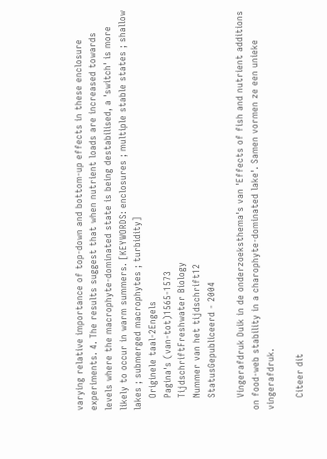varying relative importance of top-down and bottom-up effects in these enclosure experiments. 4. The results suggest that when nutrient loads are increased towards levels where the macrophyte-dominated state is being destabilised, a 'switch' is more likely to occur in warm summers. [KEYWORDS: enclosures ; multiple stable states ; shallow lakes ; submerged macrophytes ; turbidity]
    Originele taal-2Engels
    Pagina's (van-tot)1565-1573
    TijdschriftFreshwater Biology
    Nummer van het tijdschrift12
    StatusGepubliceerd - 2004

    Vingerafdruk Duik in de onderzoeksthema's van 'Effects of fish and nutrient additions on food-web stability in a charophyte-dominated lake'. Samen vormen ze een unieke vingerafdruk.

    Citeer dit